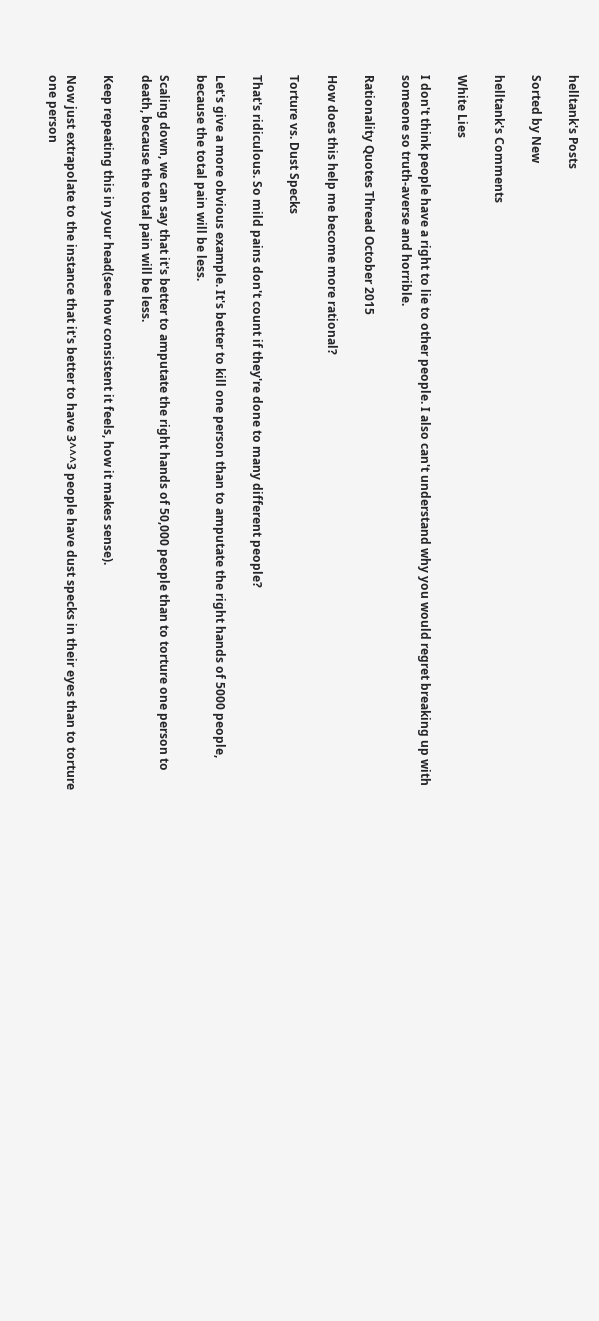helltank's Posts

Sorted by New

helltank's Comments

White Lies

I don't think people have a right to lie to other people. I also can't understand why you would regret breaking up with someone so truth-averse and horrible.

Rationality Quotes Thread October 2015

How does this help me become more rational?

Torture vs. Dust Specks

That's ridiculous. So mild pains don't count if they're done to many different people?

Let's give a more obvious example. It's better to kill one person than to amputate the right hands of 5000 people, because the total pain will be less.

Scaling down, we can say that it's better to amputate the right hands of 50,000 people than to torture one person to death, because the total pain will be less.

Keep repeating this in your head(see how consistent it feels, how it makes sense).

Now just extrapolate to the instance that it's better to have 3^^^3 people have dust specks in their eyes than to torture one person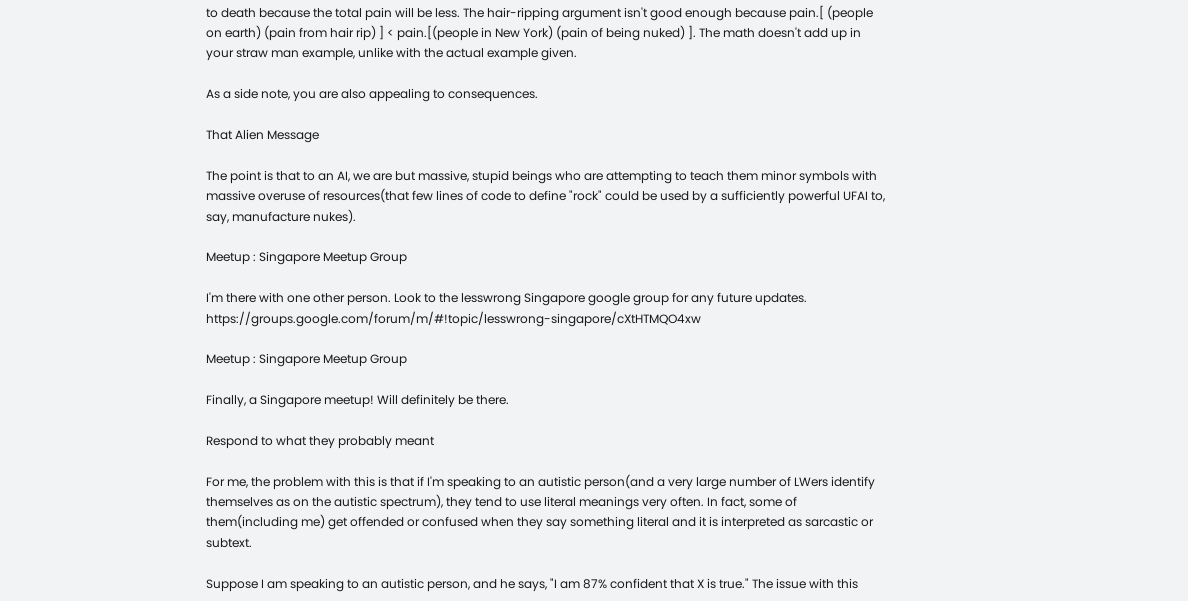to death because the total pain will be less. The hair-ripping argument isn't good enough because pain.[ (people on earth) (pain from hair rip) ] < pain.[(people in New York) (pain of being nuked) ]. The math doesn't add up in your straw man example, unlike with the actual example given.

As a side note, you are also appealing to consequences.

That Alien Message

The point is that to an AI, we are but massive, stupid beings who are attempting to teach them minor symbols with massive overuse of resources(that few lines of code to define "rock" could be used by a sufficiently powerful UFAI to, say, manufacture nukes).

Meetup : Singapore Meetup Group

I'm there with one other person. Look to the lesswrong Singapore google group for any future updates. https://groups.google.com/forum/m/#!topic/lesswrong-singapore/cXtHTMQO4xw

Meetup : Singapore Meetup Group

Finally, a Singapore meetup! Will definitely be there.

Respond to what they probably meant

For me, the problem with this is that if I'm speaking to an autistic person(and a very large number of LWers identify themselves as on the autistic spectrum), they tend to use literal meanings very often. In fact, some of them(including me) get offended or confused when they say something literal and it is interpreted as sarcastic or subtext.

Suppose I am speaking to an autistic person, and he says, "I am 87% confident that X is true." The issue with this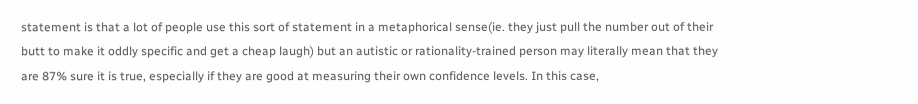statement is that a lot of people use this sort of statement in a metaphorical sense(ie. they just pull the number out of their butt to make it oddly specific and get a cheap laugh) but an autistic or rationality-trained person may literally mean that they are 87% sure it is true, especially if they are good at measuring their own confidence levels. In this case,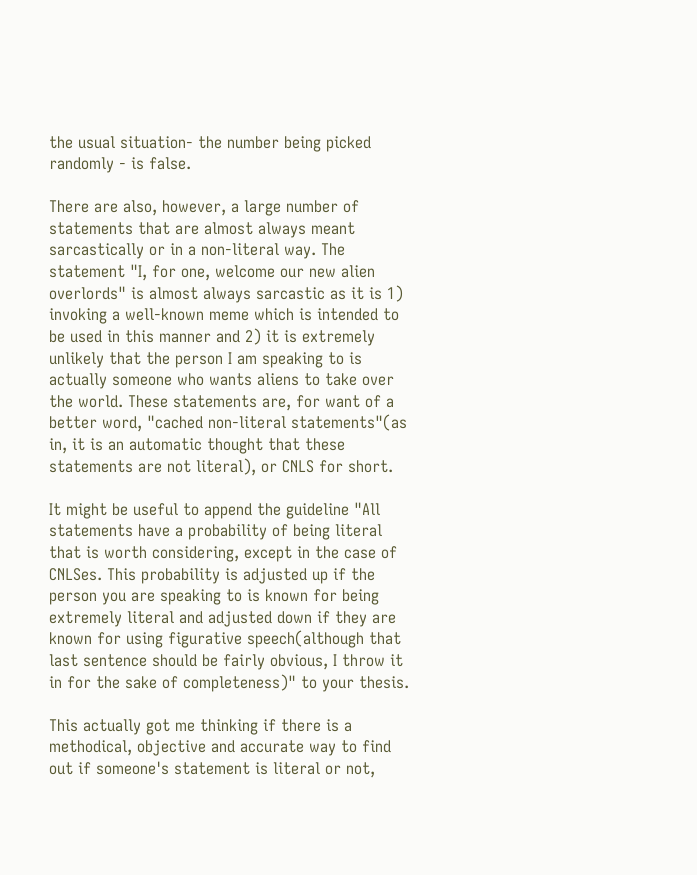the usual situation- the number being picked randomly - is false.

There are also, however, a large number of statements that are almost always meant sarcastically or in a non-literal way. The statement "I, for one, welcome our new alien overlords" is almost always sarcastic as it is 1) invoking a well-known meme which is intended to be used in this manner and 2) it is extremely unlikely that the person I am speaking to is actually someone who wants aliens to take over the world. These statements are, for want of a better word, "cached non-literal statements"(as in, it is an automatic thought that these statements are not literal), or CNLS for short.

It might be useful to append the guideline "All statements have a probability of being literal that is worth considering, except in the case of CNLSes. This probability is adjusted up if the person you are speaking to is known for being extremely literal and adjusted down if they are known for using figurative speech(although that last sentence should be fairly obvious, I throw it in for the sake of completeness)" to your thesis.

This actually got me thinking if there is a methodical, objective and accurate way to find out if someone's statement is literal or not,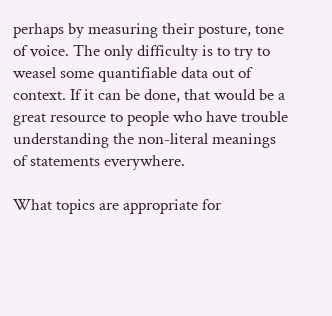perhaps by measuring their posture, tone of voice. The only difficulty is to try to weasel some quantifiable data out of context. If it can be done, that would be a great resource to people who have trouble understanding the non-literal meanings of statements everywhere.

What topics are appropriate for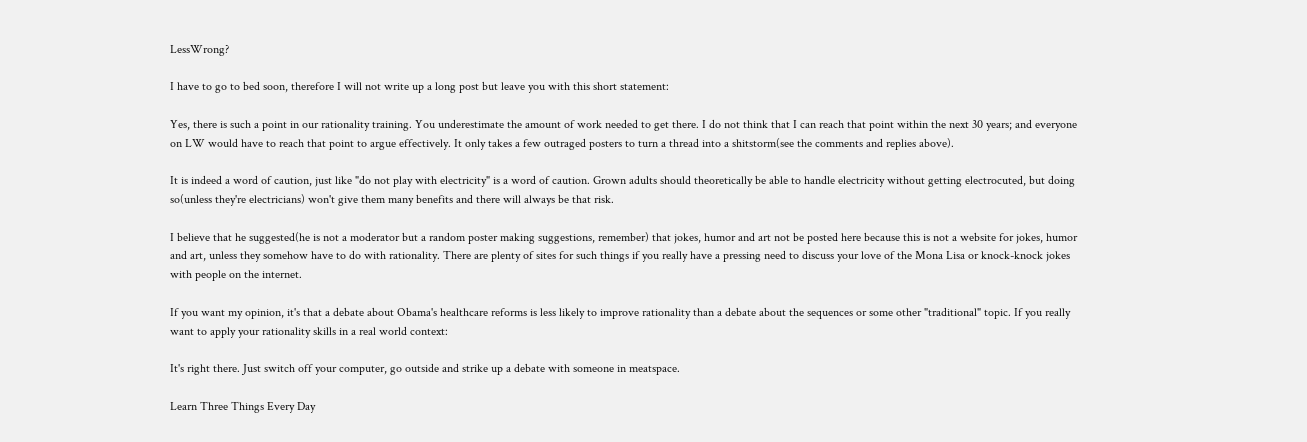LessWrong?

I have to go to bed soon, therefore I will not write up a long post but leave you with this short statement:

Yes, there is such a point in our rationality training. You underestimate the amount of work needed to get there. I do not think that I can reach that point within the next 30 years; and everyone on LW would have to reach that point to argue effectively. It only takes a few outraged posters to turn a thread into a shitstorm(see the comments and replies above).

It is indeed a word of caution, just like "do not play with electricity" is a word of caution. Grown adults should theoretically be able to handle electricity without getting electrocuted, but doing so(unless they're electricians) won't give them many benefits and there will always be that risk.

I believe that he suggested(he is not a moderator but a random poster making suggestions, remember) that jokes, humor and art not be posted here because this is not a website for jokes, humor and art, unless they somehow have to do with rationality. There are plenty of sites for such things if you really have a pressing need to discuss your love of the Mona Lisa or knock-knock jokes with people on the internet.

If you want my opinion, it's that a debate about Obama's healthcare reforms is less likely to improve rationality than a debate about the sequences or some other "traditional" topic. If you really want to apply your rationality skills in a real world context:

It's right there. Just switch off your computer, go outside and strike up a debate with someone in meatspace.

Learn Three Things Every Day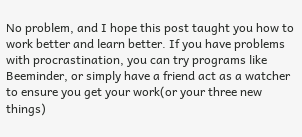No problem, and I hope this post taught you how to work better and learn better. If you have problems with procrastination, you can try programs like Beeminder, or simply have a friend act as a watcher to ensure you get your work(or your three new things)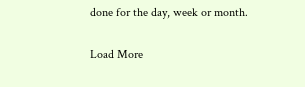done for the day, week or month.

Load More